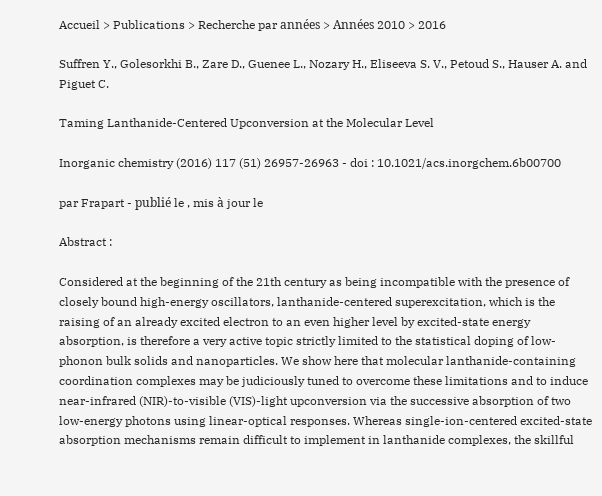Accueil > Publications > Recherche par années > Années 2010 > 2016

Suffren Y., Golesorkhi B., Zare D., Guenee L., Nozary H., Eliseeva S. V., Petoud S., Hauser A. and Piguet C.

Taming Lanthanide-Centered Upconversion at the Molecular Level

Inorganic chemistry (2016) 117 (51) 26957-26963 - doi : 10.1021/acs.inorgchem.6b00700

par Frapart - publié le , mis à jour le

Abstract :

Considered at the beginning of the 21th century as being incompatible with the presence of closely bound high-energy oscillators, lanthanide-centered superexcitation, which is the raising of an already excited electron to an even higher level by excited-state energy absorption, is therefore a very active topic strictly limited to the statistical doping of low-phonon bulk solids and nanoparticles. We show here that molecular lanthanide-containing coordination complexes may be judiciously tuned to overcome these limitations and to induce near-infrared (NIR)-to-visible (VIS)-light upconversion via the successive absorption of two low-energy photons using linear-optical responses. Whereas single-ion-centered excited-state absorption mechanisms remain difficult to implement in lanthanide complexes, the skillful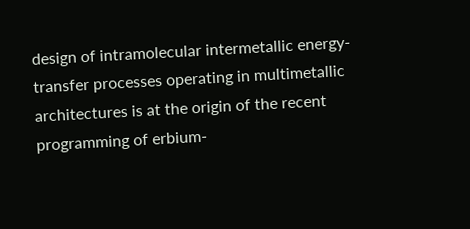design of intramolecular intermetallic energy-transfer processes operating in multimetallic architectures is at the origin of the recent programming of erbium-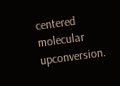centered molecular upconversion.